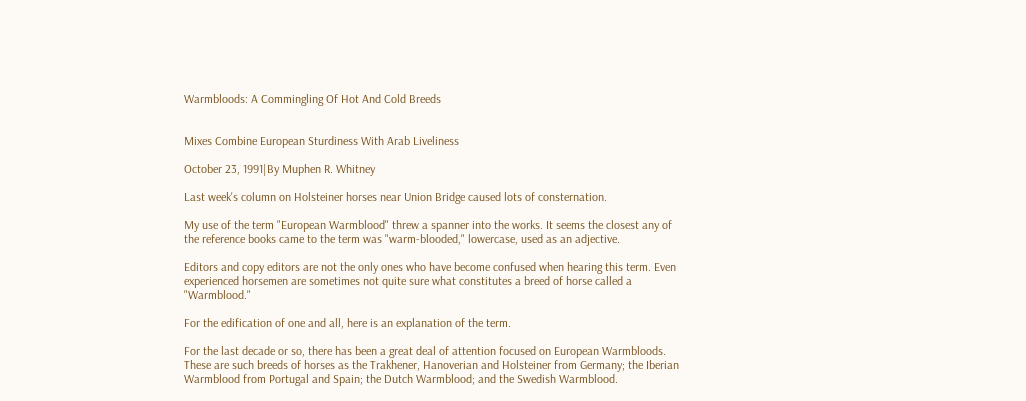Warmbloods: A Commingling Of Hot And Cold Breeds


Mixes Combine European Sturdiness With Arab Liveliness

October 23, 1991|By Muphen R. Whitney

Last week's column on Holsteiner horses near Union Bridge caused lots of consternation.

My use of the term "European Warmblood" threw a spanner into the works. It seems the closest any of the reference books came to the term was "warm-blooded," lowercase, used as an adjective.

Editors and copy editors are not the only ones who have become confused when hearing this term. Even experienced horsemen are sometimes not quite sure what constitutes a breed of horse called a "Warmblood."

For the edification of one and all, here is an explanation of the term.

For the last decade or so, there has been a great deal of attention focused on European Warmbloods. These are such breeds of horses as the Trakhener, Hanoverian and Holsteiner from Germany; the Iberian Warmblood from Portugal and Spain; the Dutch Warmblood; and the Swedish Warmblood.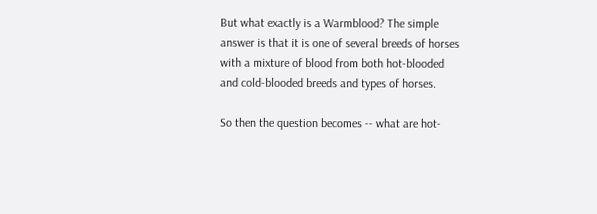But what exactly is a Warmblood? The simple answer is that it is one of several breeds of horses with a mixture of blood from both hot-blooded and cold-blooded breeds and types of horses.

So then the question becomes -- what are hot-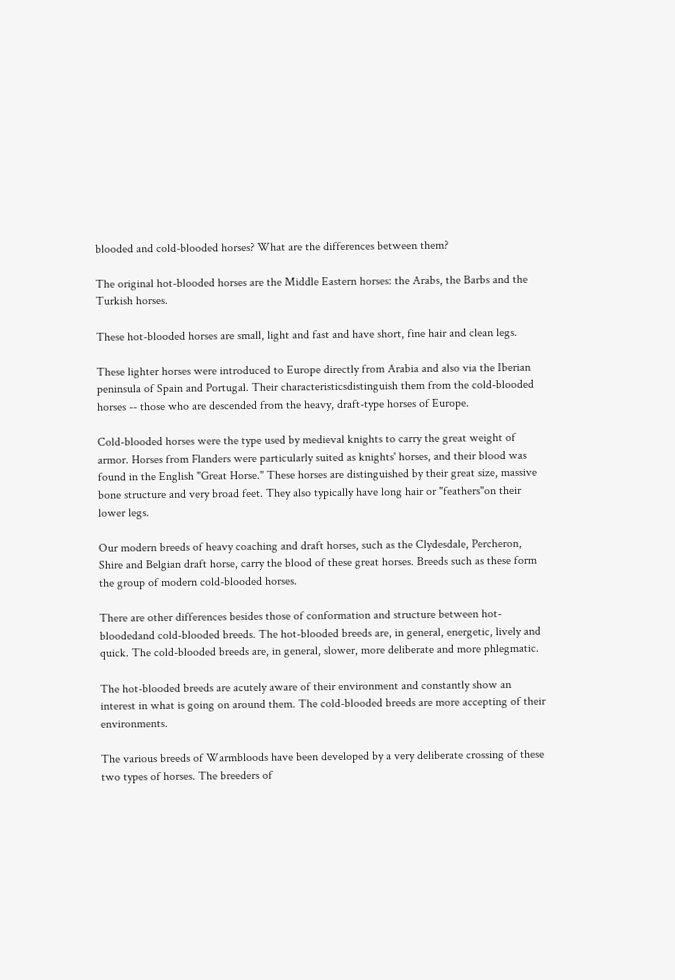blooded and cold-blooded horses? What are the differences between them?

The original hot-blooded horses are the Middle Eastern horses: the Arabs, the Barbs and the Turkish horses.

These hot-blooded horses are small, light and fast and have short, fine hair and clean legs.

These lighter horses were introduced to Europe directly from Arabia and also via the Iberian peninsula of Spain and Portugal. Their characteristicsdistinguish them from the cold-blooded horses -- those who are descended from the heavy, draft-type horses of Europe.

Cold-blooded horses were the type used by medieval knights to carry the great weight of armor. Horses from Flanders were particularly suited as knights' horses, and their blood was found in the English "Great Horse." These horses are distinguished by their great size, massive bone structure and very broad feet. They also typically have long hair or "feathers"on their lower legs.

Our modern breeds of heavy coaching and draft horses, such as the Clydesdale, Percheron, Shire and Belgian draft horse, carry the blood of these great horses. Breeds such as these form the group of modern cold-blooded horses.

There are other differences besides those of conformation and structure between hot-bloodedand cold-blooded breeds. The hot-blooded breeds are, in general, energetic, lively and quick. The cold-blooded breeds are, in general, slower, more deliberate and more phlegmatic.

The hot-blooded breeds are acutely aware of their environment and constantly show an interest in what is going on around them. The cold-blooded breeds are more accepting of their environments.

The various breeds of Warmbloods have been developed by a very deliberate crossing of these two types of horses. The breeders of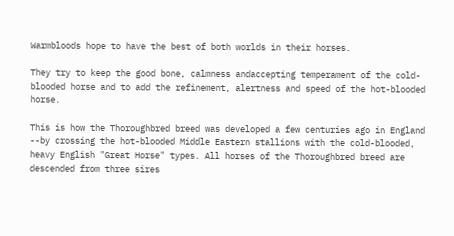Warmbloods hope to have the best of both worlds in their horses.

They try to keep the good bone, calmness andaccepting temperament of the cold-blooded horse and to add the refinement, alertness and speed of the hot-blooded horse.

This is how the Thoroughbred breed was developed a few centuries ago in England --by crossing the hot-blooded Middle Eastern stallions with the cold-blooded, heavy English "Great Horse" types. All horses of the Thoroughbred breed are descended from three sires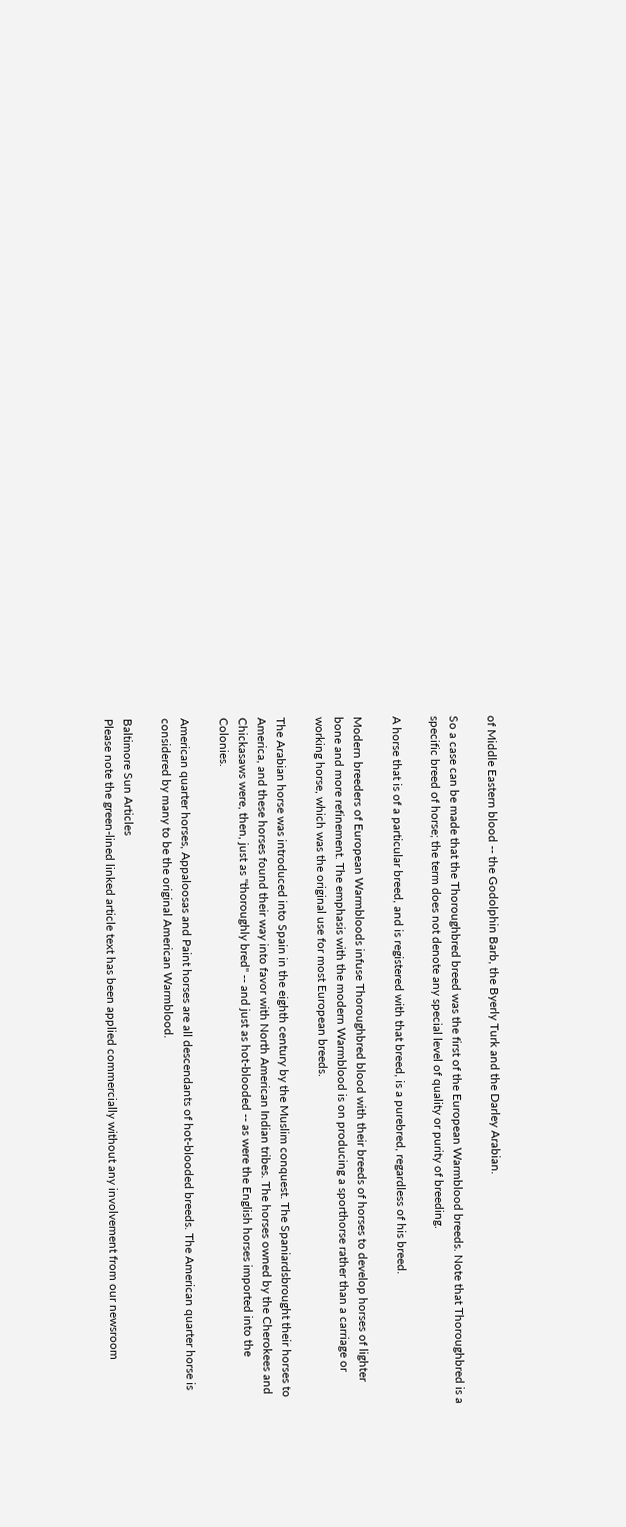of Middle Eastern blood -- the Godolphin Barb, the Byerly Turk and the Darley Arabian.

So a case can be made that the Thoroughbred breed was the first of the European Warmblood breeds. Note that Thoroughbred is a specific breed of horse; the term does not denote any special level of quality or purity of breeding.

A horse that is of a particular breed, and is registered with that breed, is a purebred, regardless of his breed.

Modern breeders of European Warmbloods infuse Thoroughbred blood with their breeds of horses to develop horses of lighter bone and more refinement. The emphasis with the modern Warmblood is on producing a sporthorse rather than a carriage or working horse, which was the original use for most European breeds.

The Arabian horse was introduced into Spain in the eighth century by the Muslim conquest. The Spaniardsbrought their horses to America, and these horses found their way into favor with North American Indian tribes. The horses owned by the Cherokees and Chickasaws were, then, just as "thoroughly bred" -- and just as hot-blooded -- as were the English horses imported into the Colonies.

American quarter horses, Appaloosas and Paint horses are all descendants of hot-blooded breeds. The American quarter horse is considered by many to be the original American Warmblood.

Baltimore Sun Articles
Please note the green-lined linked article text has been applied commercially without any involvement from our newsroom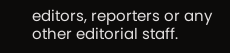editors, reporters or any other editorial staff.